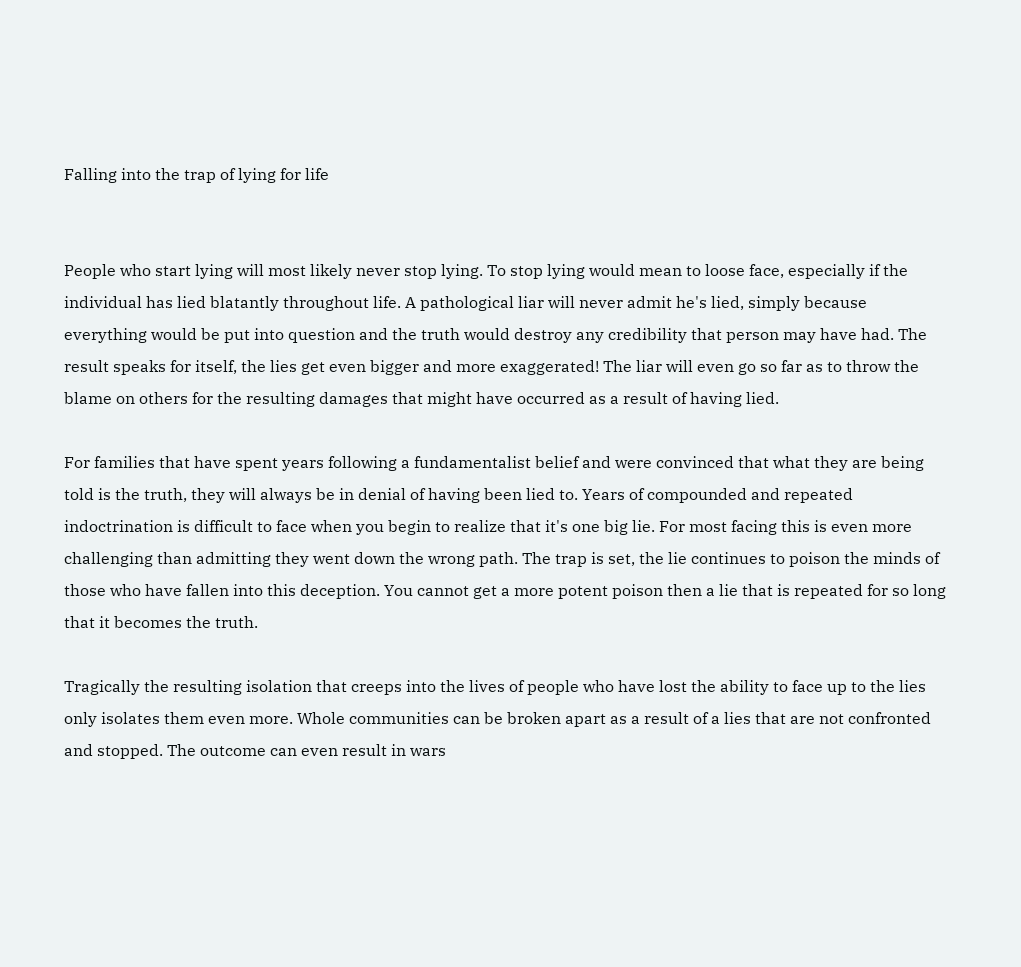Falling into the trap of lying for life


People who start lying will most likely never stop lying. To stop lying would mean to loose face, especially if the individual has lied blatantly throughout life. A pathological liar will never admit he's lied, simply because everything would be put into question and the truth would destroy any credibility that person may have had. The result speaks for itself, the lies get even bigger and more exaggerated! The liar will even go so far as to throw the blame on others for the resulting damages that might have occurred as a result of having lied.

For families that have spent years following a fundamentalist belief and were convinced that what they are being told is the truth, they will always be in denial of having been lied to. Years of compounded and repeated indoctrination is difficult to face when you begin to realize that it's one big lie. For most facing this is even more challenging than admitting they went down the wrong path. The trap is set, the lie continues to poison the minds of those who have fallen into this deception. You cannot get a more potent poison then a lie that is repeated for so long that it becomes the truth.

Tragically the resulting isolation that creeps into the lives of people who have lost the ability to face up to the lies only isolates them even more. Whole communities can be broken apart as a result of a lies that are not confronted and stopped. The outcome can even result in wars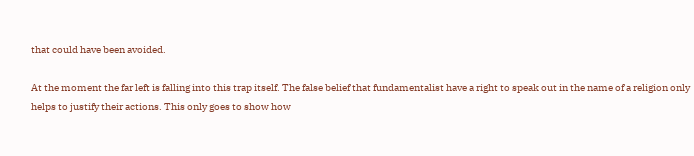that could have been avoided.

At the moment the far left is falling into this trap itself. The false belief that fundamentalist have a right to speak out in the name of a religion only helps to justify their actions. This only goes to show how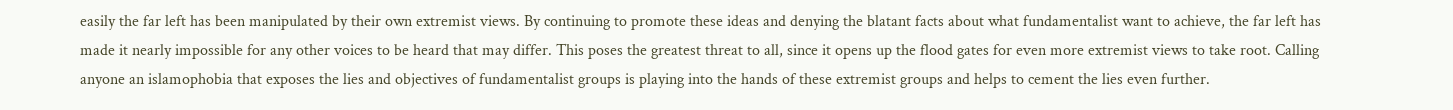easily the far left has been manipulated by their own extremist views. By continuing to promote these ideas and denying the blatant facts about what fundamentalist want to achieve, the far left has made it nearly impossible for any other voices to be heard that may differ. This poses the greatest threat to all, since it opens up the flood gates for even more extremist views to take root. Calling anyone an islamophobia that exposes the lies and objectives of fundamentalist groups is playing into the hands of these extremist groups and helps to cement the lies even further.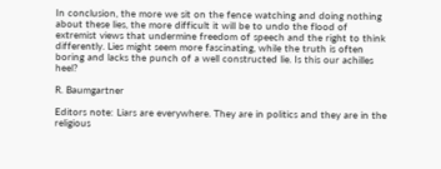In conclusion, the more we sit on the fence watching and doing nothing about these lies, the more difficult it will be to undo the flood of extremist views that undermine freedom of speech and the right to think differently. Lies might seem more fascinating, while the truth is often boring and lacks the punch of a well constructed lie. Is this our achilles heel?

R. Baumgartner

Editors note: Liars are everywhere. They are in politics and they are in the religious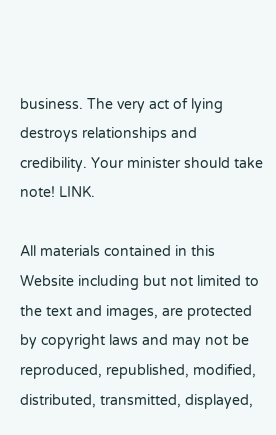business. The very act of lying destroys relationships and credibility. Your minister should take note! LINK.

All materials contained in this Website including but not limited to the text and images, are protected by copyright laws and may not be reproduced, republished, modified, distributed, transmitted, displayed,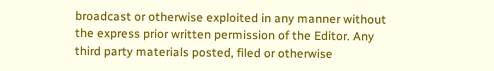broadcast or otherwise exploited in any manner without the express prior written permission of the Editor. Any third party materials posted, filed or otherwise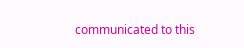communicated to this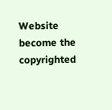Website become the copyrighted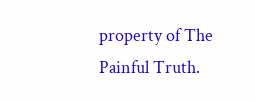property of The Painful Truth.